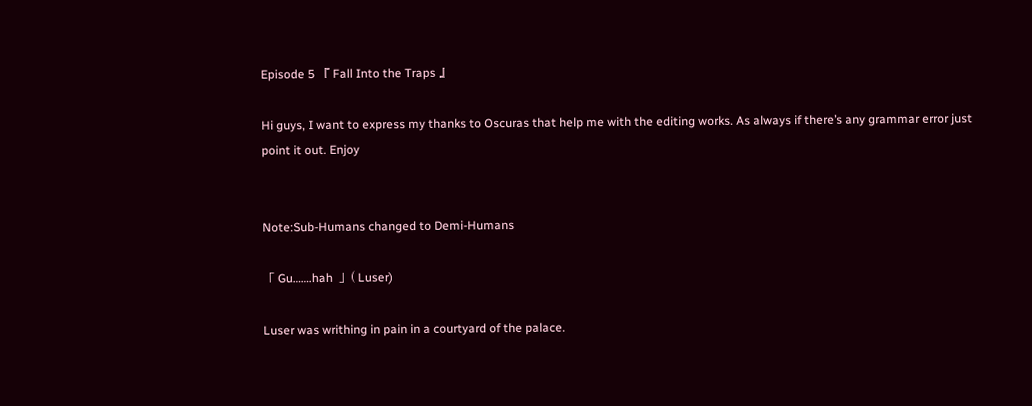Episode 5 『 Fall Into the Traps 』

Hi guys, I want to express my thanks to Oscuras that help me with the editing works. As always if there’s any grammar error just point it out. Enjoy


Note:Sub-Humans changed to Demi-Humans

「 Gu…….hah  」( Luser)

Luser was writhing in pain in a courtyard of the palace.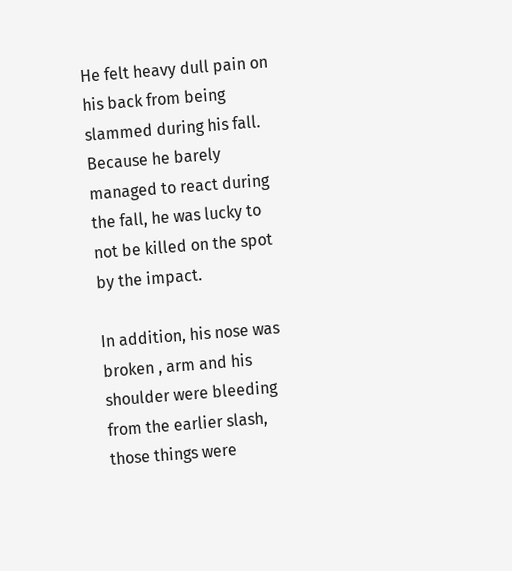He felt heavy dull pain on his back from being slammed during his fall. Because he barely managed to react during the fall, he was lucky to not be killed on the spot by the impact.

In addition, his nose was broken , arm and his shoulder were bleeding from the earlier slash, those things were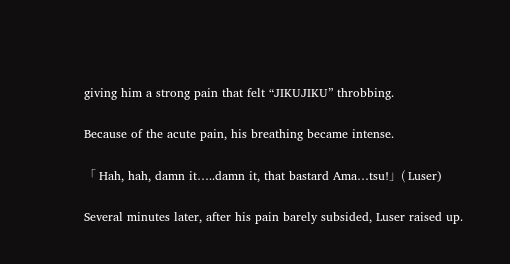giving him a strong pain that felt “JIKUJIKU” throbbing.

Because of the acute pain, his breathing became intense.

「 Hah, hah, damn it…..damn it, that bastard Ama…tsu!」( Luser)

Several minutes later, after his pain barely subsided, Luser raised up.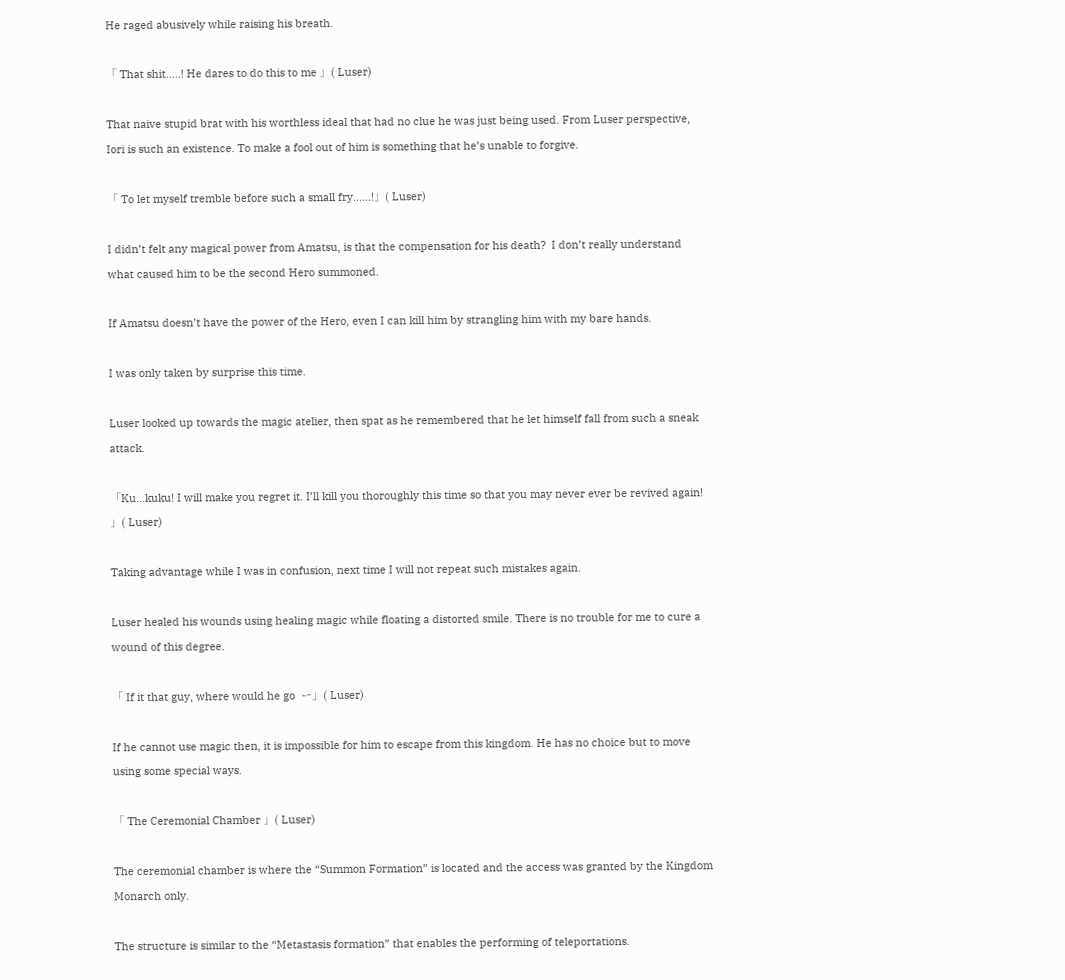He raged abusively while raising his breath.

「 That shit…..! He dares to do this to me 」( Luser)

That naive stupid brat with his worthless ideal that had no clue he was just being used. From Luser perspective, Iori is such an existence. To make a fool out of him is something that he’s unable to forgive.

「 To let myself tremble before such a small fry……!」( Luser)

I didn’t felt any magical power from Amatsu, is that the compensation for his death?  I don’t really understand what caused him to be the second Hero summoned.

If Amatsu doesn’t have the power of the Hero, even I can kill him by strangling him with my bare hands.

I was only taken by surprise this time.

Luser looked up towards the magic atelier, then spat as he remembered that he let himself fall from such a sneak attack.

「Ku…kuku! I will make you regret it. I’ll kill you thoroughly this time so that you may never ever be revived again! 」( Luser)

Taking advantage while I was in confusion, next time I will not repeat such mistakes again.

Luser healed his wounds using healing magic while floating a distorted smile. There is no trouble for me to cure a wound of this degree.

「 If it that guy, where would he go  ー」( Luser)

If he cannot use magic then, it is impossible for him to escape from this kingdom. He has no choice but to move using some special ways.

「 The Ceremonial Chamber 」( Luser)

The ceremonial chamber is where the “Summon Formation” is located and the access was granted by the Kingdom Monarch only.

The structure is similar to the “Metastasis formation” that enables the performing of teleportations.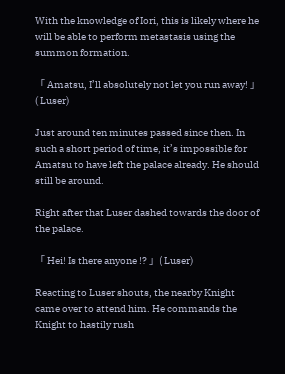With the knowledge of Iori, this is likely where he will be able to perform metastasis using the summon formation.

「 Amatsu, I’ll absolutely not let you run away! 」( Luser)

Just around ten minutes passed since then. In such a short period of time, it’s impossible for Amatsu to have left the palace already. He should still be around.

Right after that Luser dashed towards the door of the palace.

「 Hei! Is there anyone !? 」( Luser)

Reacting to Luser shouts, the nearby Knight came over to attend him. He commands the Knight to hastily rush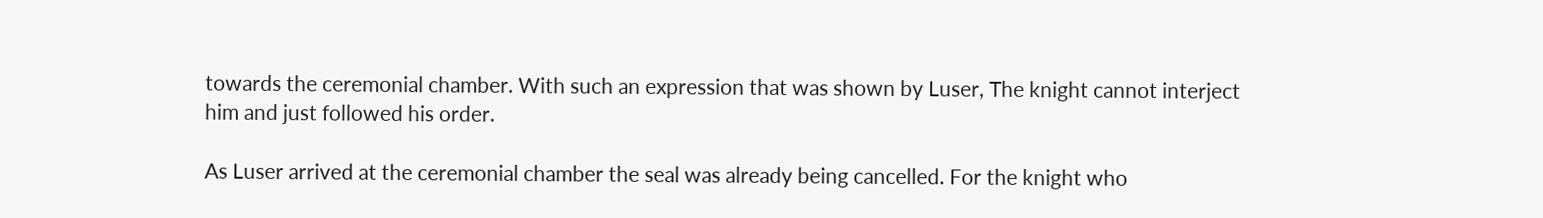towards the ceremonial chamber. With such an expression that was shown by Luser, The knight cannot interject him and just followed his order.

As Luser arrived at the ceremonial chamber the seal was already being cancelled. For the knight who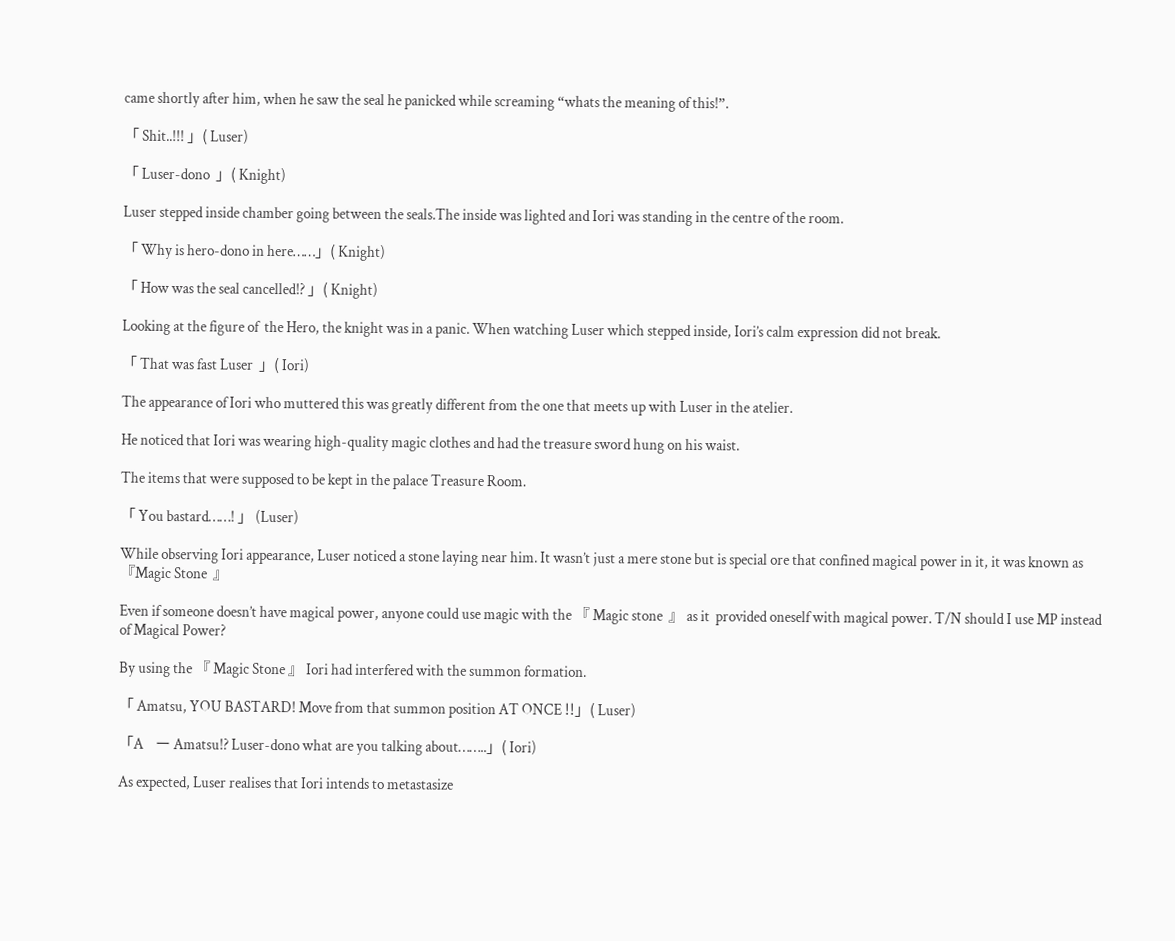came shortly after him, when he saw the seal he panicked while screaming “whats the meaning of this!”.

「 Shit..!!! 」( Luser)

「 Luser-dono  」( Knight)

Luser stepped inside chamber going between the seals.The inside was lighted and Iori was standing in the centre of the room.

「 Why is hero-dono in here……」( Knight)

「 How was the seal cancelled!? 」( Knight)

Looking at the figure of  the Hero, the knight was in a panic. When watching Luser which stepped inside, Iori’s calm expression did not break.

「 That was fast Luser  」( Iori)

The appearance of Iori who muttered this was greatly different from the one that meets up with Luser in the atelier.

He noticed that Iori was wearing high-quality magic clothes and had the treasure sword hung on his waist.

The items that were supposed to be kept in the palace Treasure Room.

「 You bastard……! 」 (Luser)

While observing Iori appearance, Luser noticed a stone laying near him. It wasn’t just a mere stone but is special ore that confined magical power in it, it was known as『Magic Stone  』

Even if someone doesn’t have magical power, anyone could use magic with the 『 Magic stone  』 as it  provided oneself with magical power. T/N should I use MP instead of Magical Power?

By using the 『 Magic Stone 』 Iori had interfered with the summon formation.

「 Amatsu, YOU BASTARD! Move from that summon position AT ONCE !!」( Luser)

「A    ー Amatsu!? Luser-dono what are you talking about……..」( Iori)

As expected, Luser realises that Iori intends to metastasize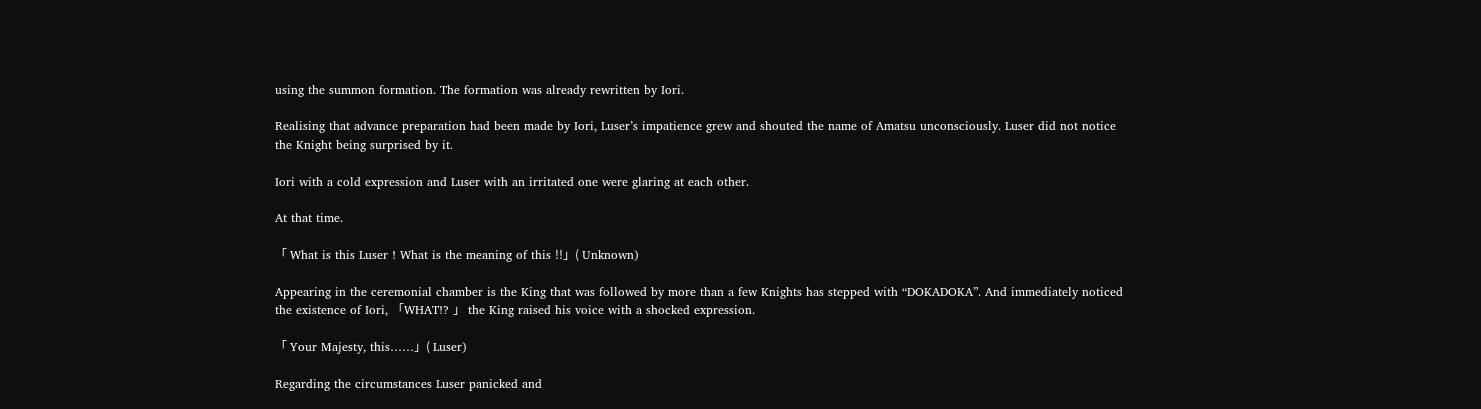using the summon formation. The formation was already rewritten by Iori.

Realising that advance preparation had been made by Iori, Luser’s impatience grew and shouted the name of Amatsu unconsciously. Luser did not notice the Knight being surprised by it.

Iori with a cold expression and Luser with an irritated one were glaring at each other.

At that time.

「 What is this Luser ! What is the meaning of this !!」( Unknown)

Appearing in the ceremonial chamber is the King that was followed by more than a few Knights has stepped with “DOKADOKA”. And immediately noticed the existence of Iori, 「WHAT!? 」 the King raised his voice with a shocked expression.

「 Your Majesty, this……」( Luser)

Regarding the circumstances Luser panicked and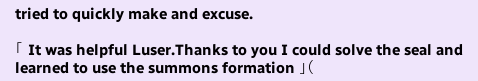tried to quickly make and excuse.

「 It was helpful Luser.Thanks to you I could solve the seal and learned to use the summons formation 」(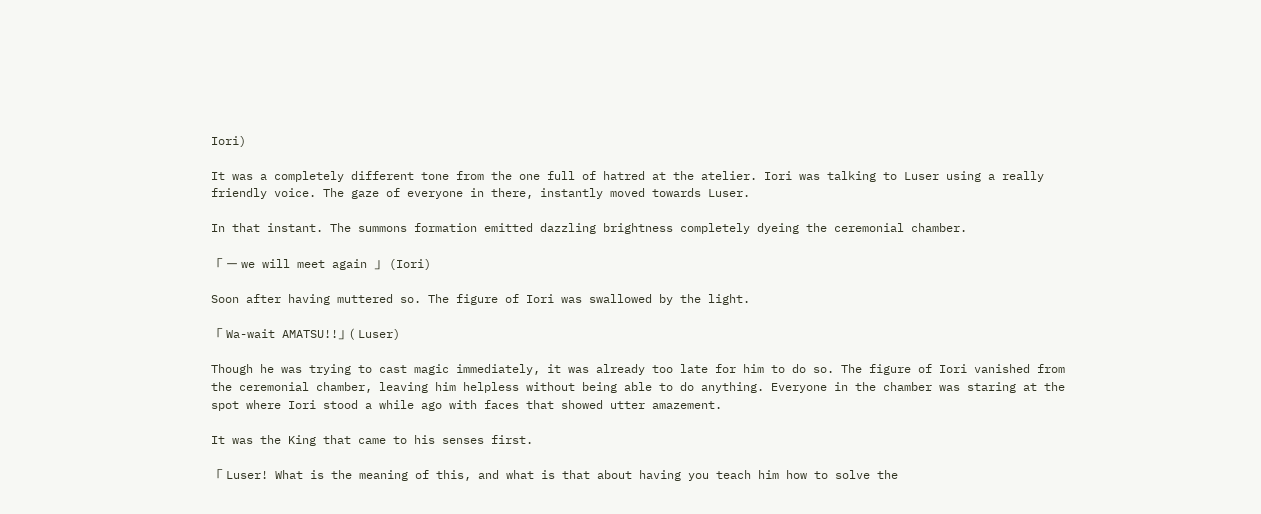Iori)

It was a completely different tone from the one full of hatred at the atelier. Iori was talking to Luser using a really friendly voice. The gaze of everyone in there, instantly moved towards Luser.

In that instant. The summons formation emitted dazzling brightness completely dyeing the ceremonial chamber.

「 ー we will meet again 」 (Iori)

Soon after having muttered so. The figure of Iori was swallowed by the light.

「 Wa-wait AMATSU!!」( Luser)

Though he was trying to cast magic immediately, it was already too late for him to do so. The figure of Iori vanished from the ceremonial chamber, leaving him helpless without being able to do anything. Everyone in the chamber was staring at the spot where Iori stood a while ago with faces that showed utter amazement.

It was the King that came to his senses first.

「 Luser! What is the meaning of this, and what is that about having you teach him how to solve the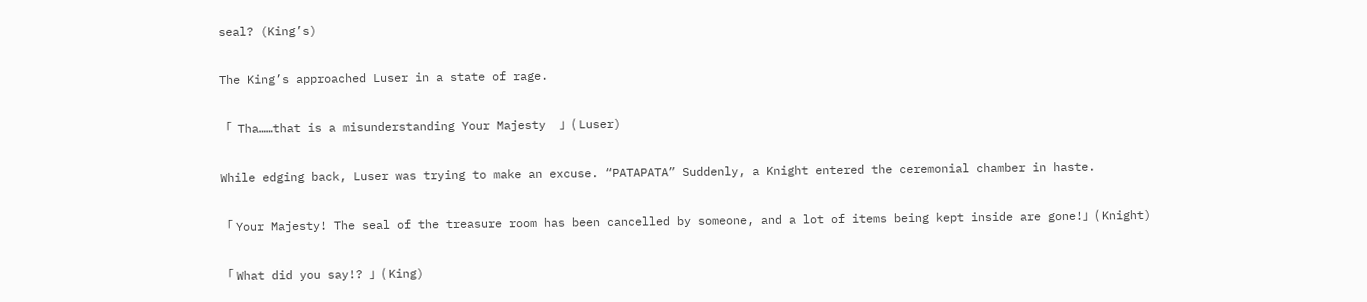seal? (King’s)

The King’s approached Luser in a state of rage.

「  Tha……that is a misunderstanding Your Majesty  」( Luser)

While edging back, Luser was trying to make an excuse. “PATAPATA” Suddenly, a Knight entered the ceremonial chamber in haste.

「 Your Majesty! The seal of the treasure room has been cancelled by someone, and a lot of items being kept inside are gone!」( Knight)

「 What did you say!? 」( King)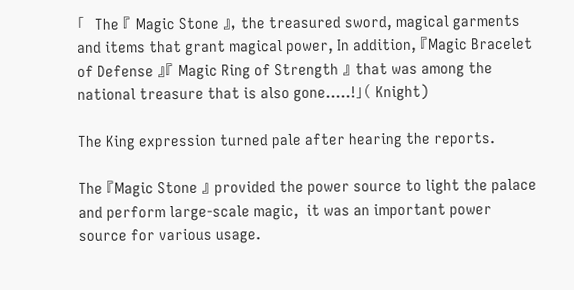「  The 『 Magic Stone 』, the treasured sword, magical garments and items that grant magical power, In addition, 『Magic Bracelet of Defense 』『 Magic Ring of Strength 』 that was among the national treasure that is also gone…..!」( Knight)

The King expression turned pale after hearing the reports.

The 『Magic Stone 』 provided the power source to light the palace and perform large-scale magic,  it was an important power source for various usage.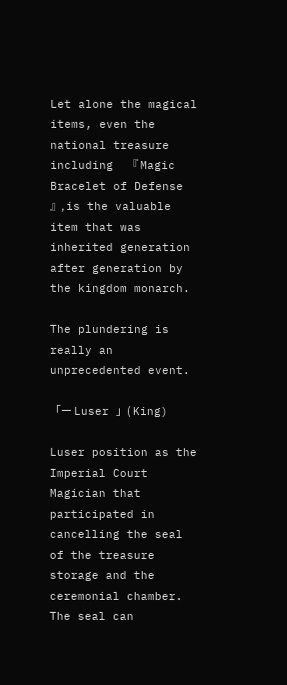Let alone the magical items, even the national treasure including  『 Magic Bracelet of Defense 』, is the valuable item that was inherited generation after generation by the kingdom monarch.

The plundering is really an unprecedented event.

「ー Luser 」( King)

Luser position as the Imperial Court Magician that participated in cancelling the seal of the treasure storage and the ceremonial chamber.  The seal can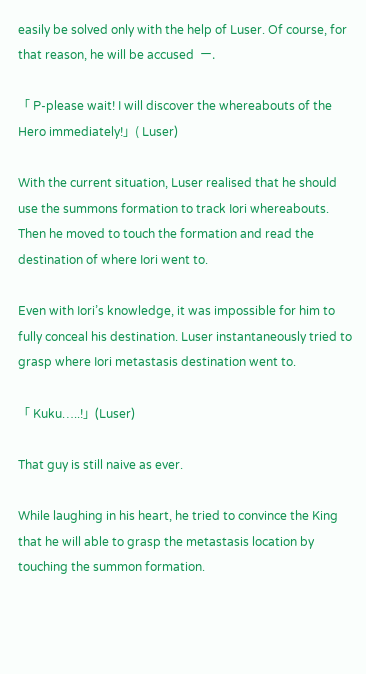easily be solved only with the help of Luser. Of course, for that reason, he will be accused  ー.

「 P-please wait! I will discover the whereabouts of the Hero immediately!」( Luser)

With the current situation, Luser realised that he should use the summons formation to track Iori whereabouts. Then he moved to touch the formation and read the destination of where Iori went to.

Even with Iori’s knowledge, it was impossible for him to fully conceal his destination. Luser instantaneously tried to grasp where Iori metastasis destination went to.

「 Kuku…..!」(Luser)

That guy is still naive as ever.

While laughing in his heart, he tried to convince the King that he will able to grasp the metastasis location by touching the summon formation.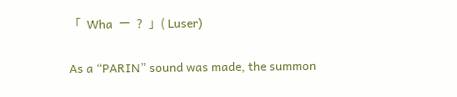「  Wha  ー  ?  」( Luser)

As a “PARIN” sound was made, the summon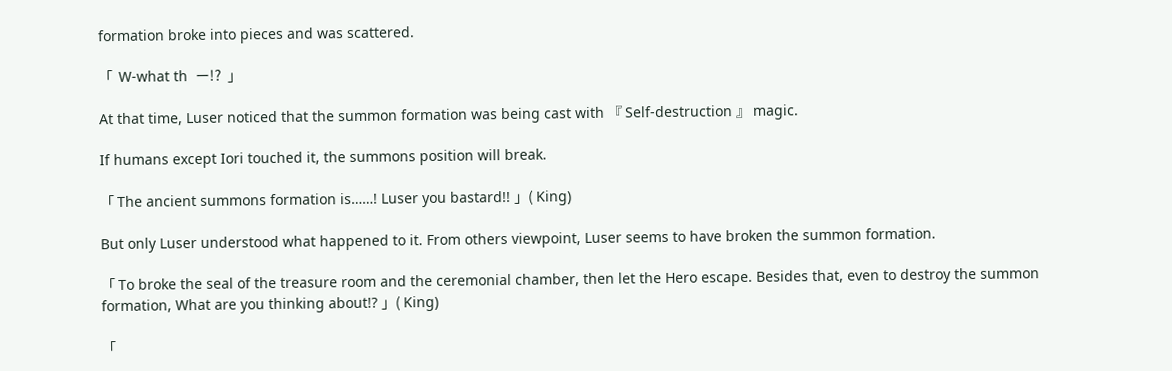formation broke into pieces and was scattered.

「  W-what th  ー!?  」

At that time, Luser noticed that the summon formation was being cast with 『 Self-destruction 』 magic.

If humans except Iori touched it, the summons position will break.

「 The ancient summons formation is……! Luser you bastard!! 」( King)

But only Luser understood what happened to it. From others viewpoint, Luser seems to have broken the summon formation.

「 To broke the seal of the treasure room and the ceremonial chamber, then let the Hero escape. Besides that, even to destroy the summon formation, What are you thinking about!? 」( King)

「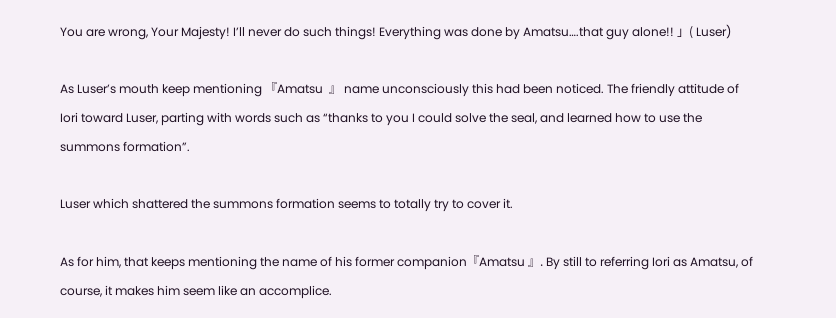You are wrong, Your Majesty! I’ll never do such things! Everything was done by Amatsu….that guy alone!! 」( Luser)

As Luser’s mouth keep mentioning 『Amatsu  』 name unconsciously this had been noticed. The friendly attitude of Iori toward Luser, parting with words such as “thanks to you I could solve the seal, and learned how to use the summons formation”.

Luser which shattered the summons formation seems to totally try to cover it.

As for him, that keeps mentioning the name of his former companion『Amatsu 』. By still to referring Iori as Amatsu, of course, it makes him seem like an accomplice.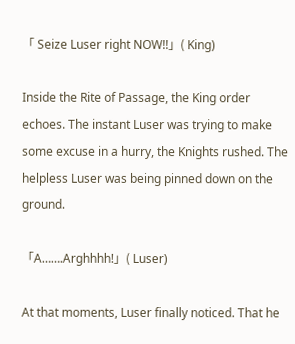「 Seize Luser right NOW!!」( King)

Inside the Rite of Passage, the King order echoes. The instant Luser was trying to make some excuse in a hurry, the Knights rushed. The helpless Luser was being pinned down on the ground.

「A…….Arghhhh!」( Luser)

At that moments, Luser finally noticed. That he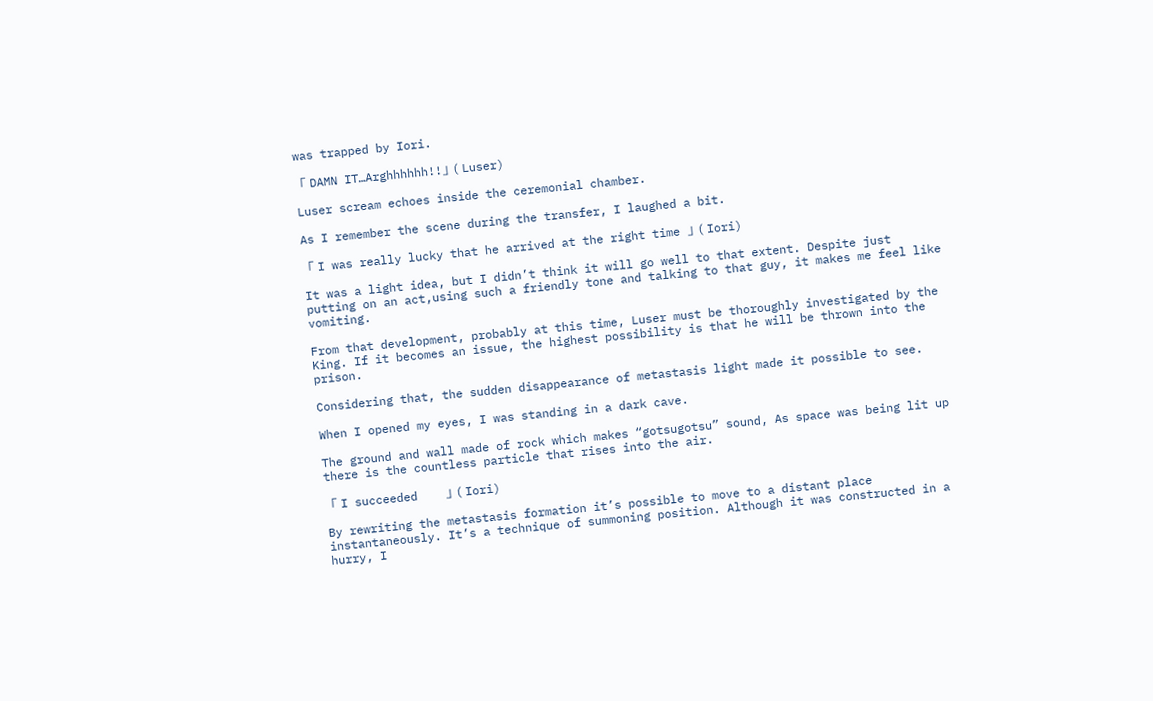was trapped by Iori.

「 DAMN IT…Arghhhhhh!!」( Luser)

Luser scream echoes inside the ceremonial chamber.

As I remember the scene during the transfer, I laughed a bit.

「 I was really lucky that he arrived at the right time 」( Iori)

It was a light idea, but I didn’t think it will go well to that extent. Despite just putting on an act,using such a friendly tone and talking to that guy, it makes me feel like vomiting.

From that development, probably at this time, Luser must be thoroughly investigated by the King. If it becomes an issue, the highest possibility is that he will be thrown into the prison.

Considering that, the sudden disappearance of metastasis light made it possible to see.

When I opened my eyes, I was standing in a dark cave.

The ground and wall made of rock which makes “gotsugotsu” sound, As space was being lit up there is the countless particle that rises into the air.

「 I succeeded    」( Iori)

By rewriting the metastasis formation it’s possible to move to a distant place instantaneously. It’s a technique of summoning position. Although it was constructed in a hurry, I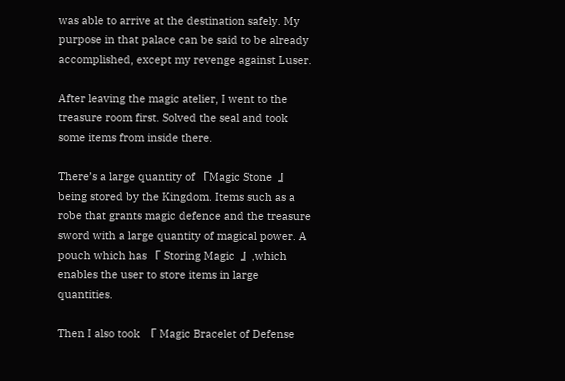was able to arrive at the destination safely. My purpose in that palace can be said to be already accomplished, except my revenge against Luser.

After leaving the magic atelier, I went to the treasure room first. Solved the seal and took some items from inside there.

There’s a large quantity of 『Magic Stone  』  being stored by the Kingdom. Items such as a robe that grants magic defence and the treasure sword with a large quantity of magical power. A pouch which has 『 Storing Magic  』,which enables the user to store items in large quantities.

Then I also took  『 Magic Bracelet of Defense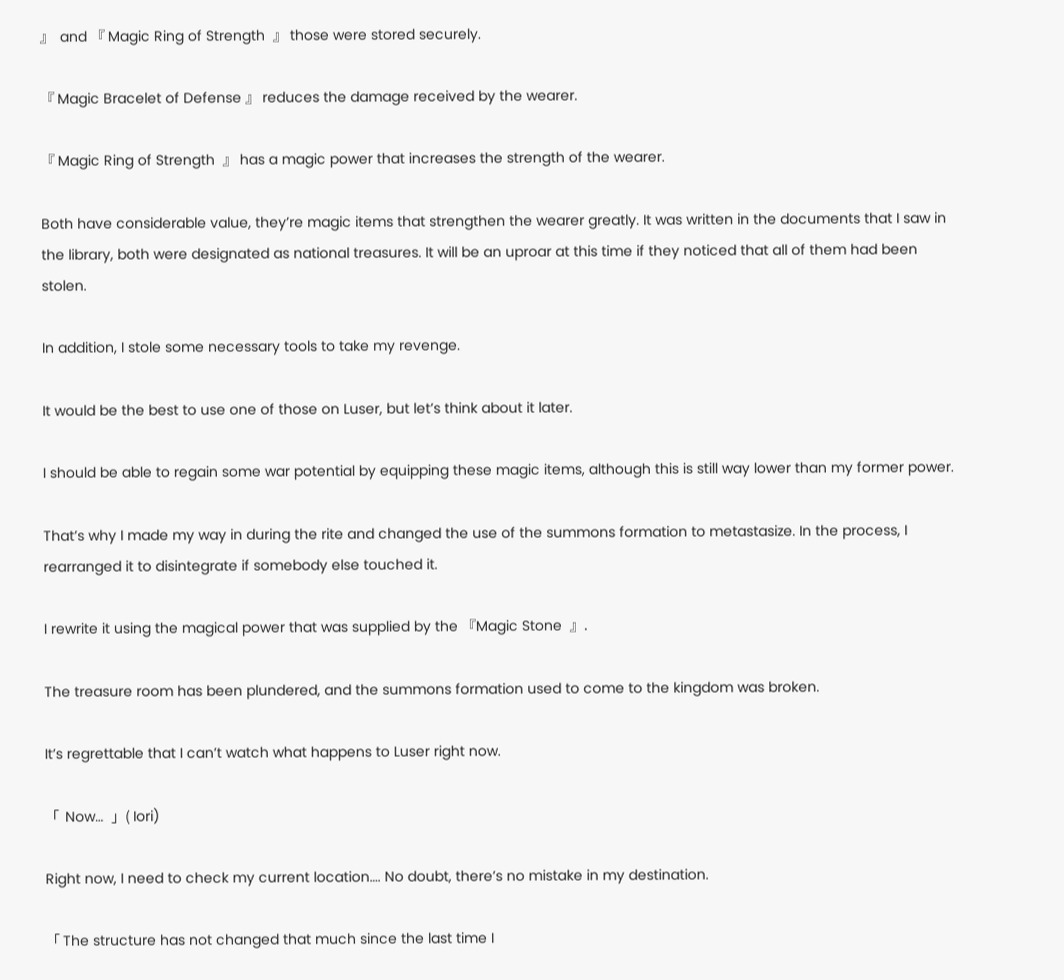』  and 『 Magic Ring of Strength  』 those were stored securely.

『 Magic Bracelet of Defense 』 reduces the damage received by the wearer.

『 Magic Ring of Strength  』 has a magic power that increases the strength of the wearer.

Both have considerable value, they’re magic items that strengthen the wearer greatly. It was written in the documents that I saw in the library, both were designated as national treasures. It will be an uproar at this time if they noticed that all of them had been stolen.

In addition, I stole some necessary tools to take my revenge.

It would be the best to use one of those on Luser, but let’s think about it later.

I should be able to regain some war potential by equipping these magic items, although this is still way lower than my former power.

That’s why I made my way in during the rite and changed the use of the summons formation to metastasize. In the process, I rearranged it to disintegrate if somebody else touched it.

I rewrite it using the magical power that was supplied by the 『Magic Stone  』.

The treasure room has been plundered, and the summons formation used to come to the kingdom was broken.

It’s regrettable that I can’t watch what happens to Luser right now.

「  Now…  」( Iori)

Right now, I need to check my current location…. No doubt, there’s no mistake in my destination.

「 The structure has not changed that much since the last time I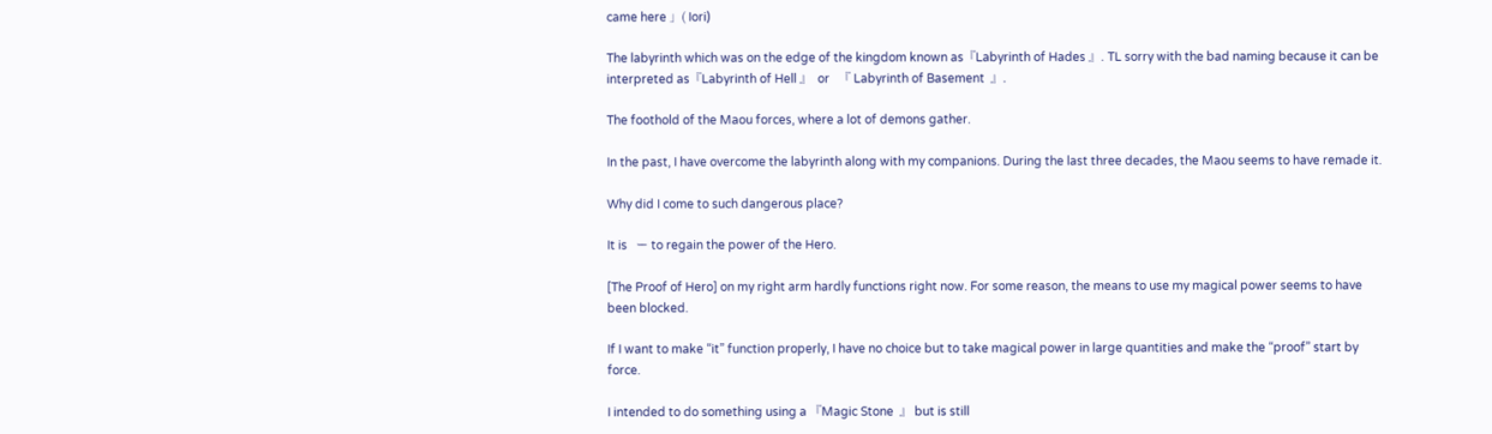came here 」( Iori)

The labyrinth which was on the edge of the kingdom known as『Labyrinth of Hades 』. TL sorry with the bad naming because it can be interpreted as『Labyrinth of Hell 』  or   『 Labyrinth of Basement  』.

The foothold of the Maou forces, where a lot of demons gather.

In the past, I have overcome the labyrinth along with my companions. During the last three decades, the Maou seems to have remade it.

Why did I come to such dangerous place?

It is   ー to regain the power of the Hero.

[The Proof of Hero] on my right arm hardly functions right now. For some reason, the means to use my magical power seems to have been blocked.

If I want to make “it” function properly, I have no choice but to take magical power in large quantities and make the “proof” start by force.

I intended to do something using a 『Magic Stone  』 but is still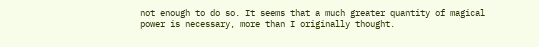not enough to do so. It seems that a much greater quantity of magical power is necessary, more than I originally thought.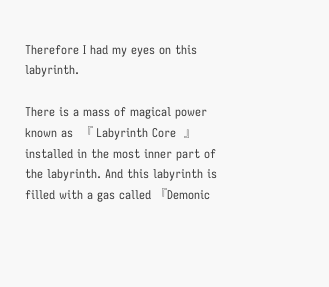Therefore I had my eyes on this labyrinth.

There is a mass of magical power known as  『 Labyrinth Core  』 installed in the most inner part of the labyrinth. And this labyrinth is filled with a gas called 『Demonic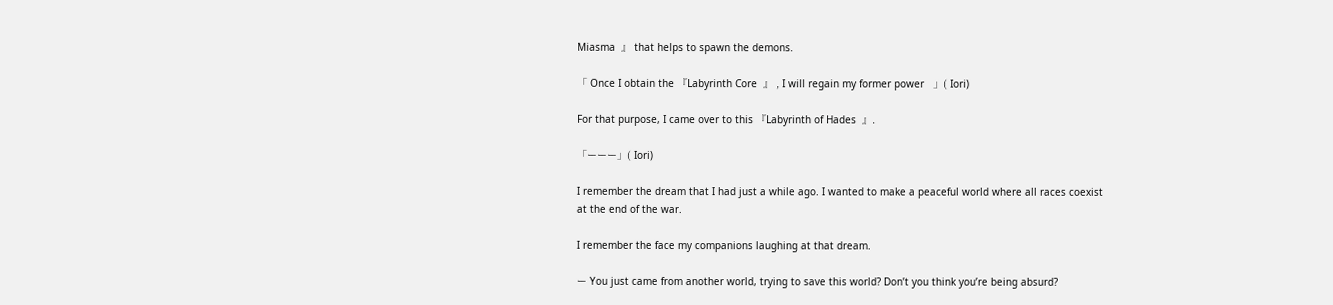Miasma  』 that helps to spawn the demons.

「 Once I obtain the 『Labyrinth Core  』 , I will regain my former power   」( Iori)

For that purpose, I came over to this 『Labyrinth of Hades  』.

「ーーー」( Iori)

I remember the dream that I had just a while ago. I wanted to make a peaceful world where all races coexist at the end of the war.

I remember the face my companions laughing at that dream.

ー You just came from another world, trying to save this world? Don’t you think you’re being absurd?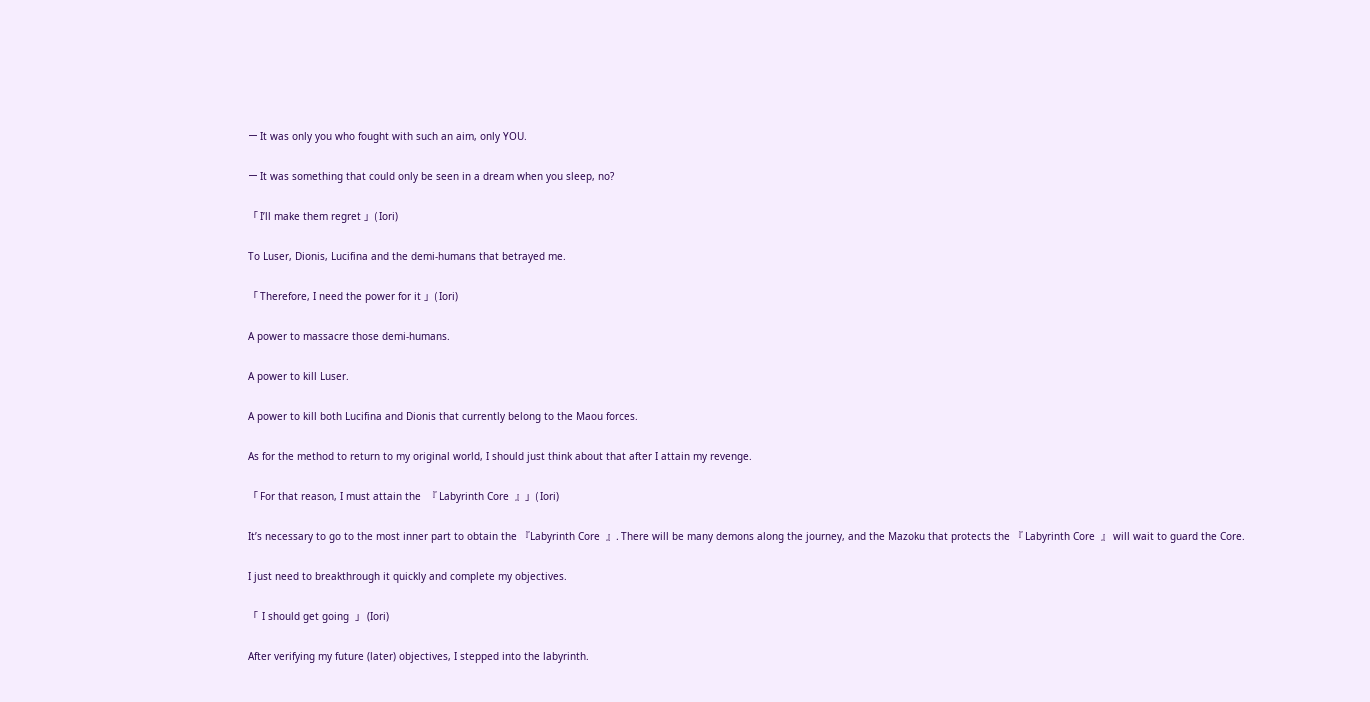ー It was only you who fought with such an aim, only YOU.

ー It was something that could only be seen in a dream when you sleep, no?

「 I’ll make them regret 」( Iori)

To Luser, Dionis, Lucifina and the demi-humans that betrayed me.

「 Therefore, I need the power for it 」( Iori)

A power to massacre those demi-humans.

A power to kill Luser.

A power to kill both Lucifina and Dionis that currently belong to the Maou forces.

As for the method to return to my original world, I should just think about that after I attain my revenge.

「 For that reason, I must attain the  『 Labyrinth Core  』」( Iori)

It’s necessary to go to the most inner part to obtain the 『Labyrinth Core  』. There will be many demons along the journey, and the Mazoku that protects the 『 Labyrinth Core  』 will wait to guard the Core.

I just need to breakthrough it quickly and complete my objectives.

「  I should get going  」 (Iori)

After verifying my future (later) objectives, I stepped into the labyrinth.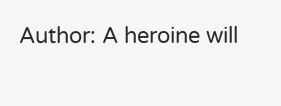Author: A heroine will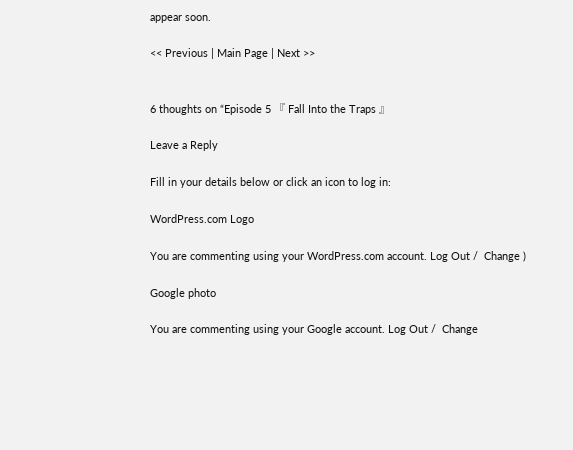appear soon.

<< Previous | Main Page | Next >>


6 thoughts on “Episode 5 『 Fall Into the Traps 』

Leave a Reply

Fill in your details below or click an icon to log in:

WordPress.com Logo

You are commenting using your WordPress.com account. Log Out /  Change )

Google photo

You are commenting using your Google account. Log Out /  Change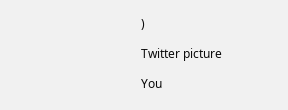)

Twitter picture

You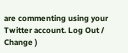are commenting using your Twitter account. Log Out /  Change )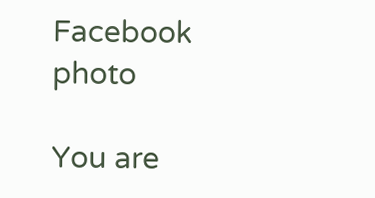Facebook photo

You are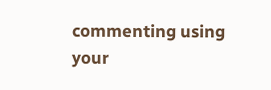commenting using your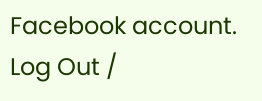Facebook account. Log Out /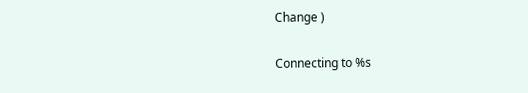Change )

Connecting to %s